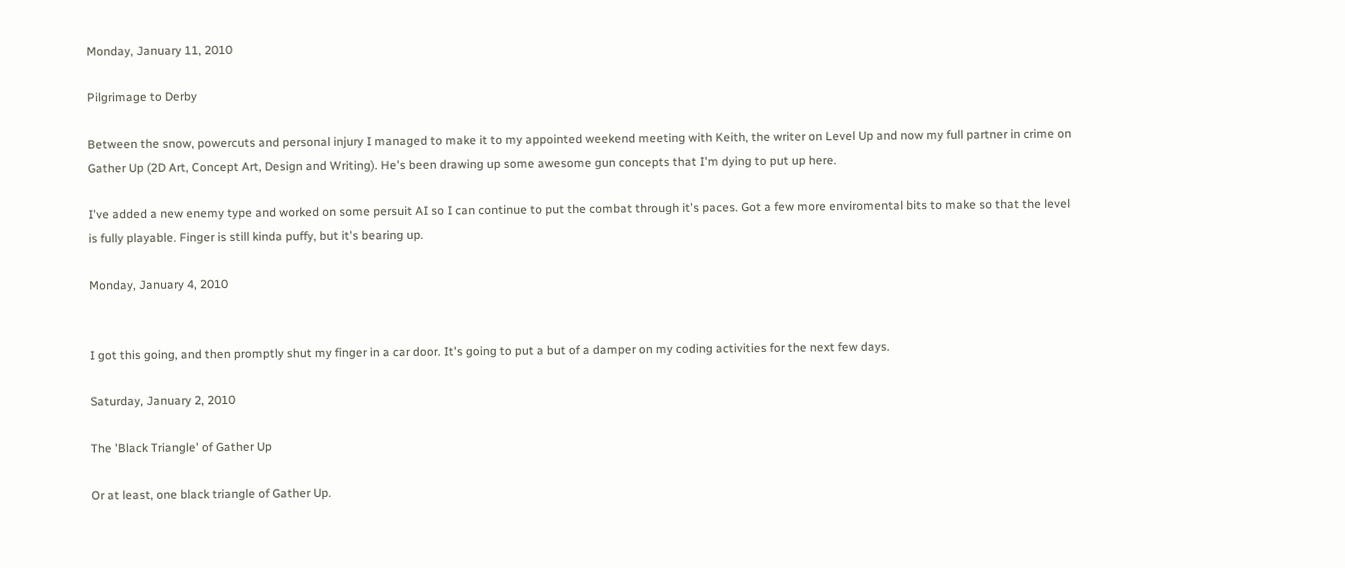Monday, January 11, 2010

Pilgrimage to Derby

Between the snow, powercuts and personal injury I managed to make it to my appointed weekend meeting with Keith, the writer on Level Up and now my full partner in crime on Gather Up (2D Art, Concept Art, Design and Writing). He's been drawing up some awesome gun concepts that I'm dying to put up here.

I've added a new enemy type and worked on some persuit AI so I can continue to put the combat through it's paces. Got a few more enviromental bits to make so that the level is fully playable. Finger is still kinda puffy, but it's bearing up.

Monday, January 4, 2010


I got this going, and then promptly shut my finger in a car door. It's going to put a but of a damper on my coding activities for the next few days.

Saturday, January 2, 2010

The 'Black Triangle' of Gather Up

Or at least, one black triangle of Gather Up.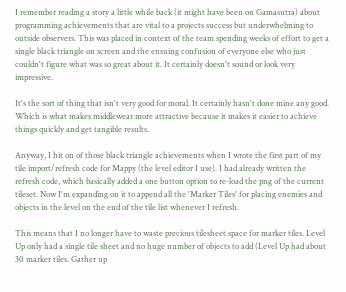I remember reading a story a little while back (it might have been on Gamasutra) about programming achievements that are vital to a projects success but underwhelming to outside observers. This was placed in context of the team spending weeks of effort to get a single black triangle on screen and the ensuing confusion of everyone else who just couldn't figure what was so great about it. It certainly doesn't sound or look very impressive.

It's the sort of thing that isn't very good for moral. It certainly hasn't done mine any good. Which is what makes middlewear more attractive because it makes it easier to achieve things quickly and get tangible results.

Anyway, I hit on of those black triangle achievements when I wrote the first part of my tile import/refresh code for Mappy (the level editor I use). I had already written the refresh code, which basically added a one button option to re-load the png of the current tileset. Now I'm expanding on it to append all the 'Marker Tiles' for placing enemies and objects in the level on the end of the tile list whenever I refresh.

This means that I no longer have to waste precious tilesheet space for marker tiles. Level Up only had a single tile sheet and no huge number of objects to add (Level Up had about 30 marker tiles. Gather up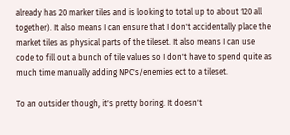already has 20 marker tiles and is looking to total up to about 120 all together). It also means I can ensure that I don't accidentally place the market tiles as physical parts of the tileset. It also means I can use code to fill out a bunch of tile values so I don't have to spend quite as much time manually adding NPC's/enemies ect to a tileset.

To an outsider though, it's pretty boring. It doesn't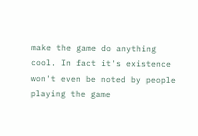make the game do anything cool. In fact it's existence won't even be noted by people playing the game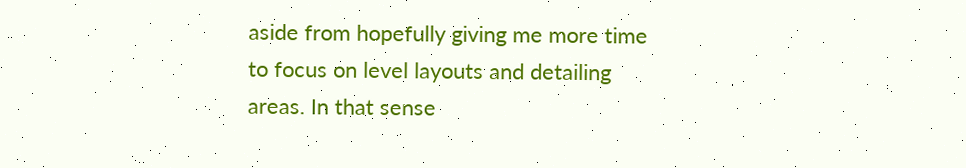aside from hopefully giving me more time to focus on level layouts and detailing areas. In that sense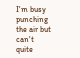I'm busy punching the air but can't quite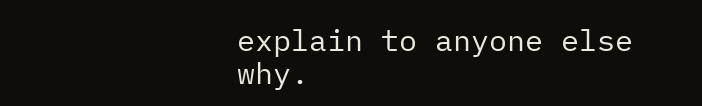explain to anyone else why.